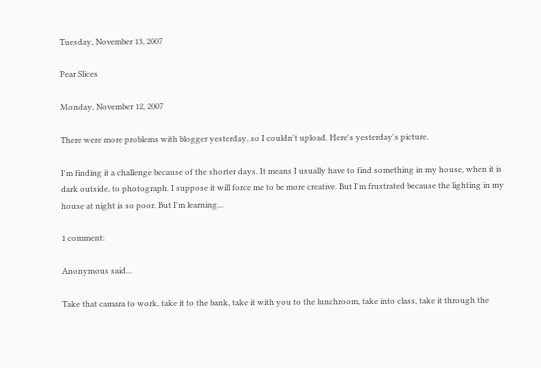Tuesday, November 13, 2007

Pear Slices

Monday, November 12, 2007

There were more problems with blogger yesterday, so I couldn't upload. Here's yesterday's picture.

I'm finding it a challenge because of the shorter days. It means I usually have to find something in my house, when it is dark outside, to photograph. I suppose it will force me to be more creative. But I'm frustrated because the lighting in my house at night is so poor. But I'm learning...

1 comment:

Anonymous said...

Take that camara to work, take it to the bank, take it with you to the lunchroom, take into class, take it through the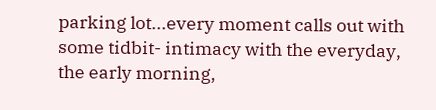parking lot...every moment calls out with some tidbit- intimacy with the everyday, the early morning,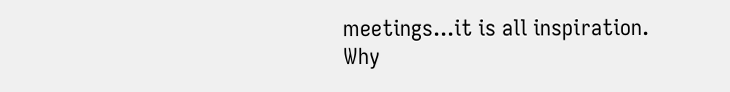meetings...it is all inspiration. Why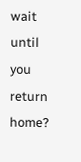wait until you return home?